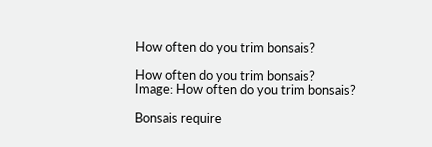How often do you trim bonsais?

How often do you trim bonsais?
Image: How often do you trim bonsais?

Bonsais require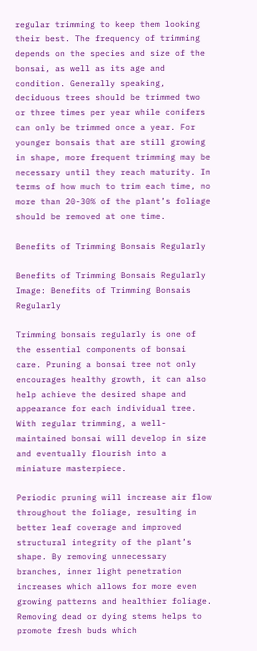regular trimming to keep them looking their best. The frequency of trimming depends on the species and size of the bonsai, as well as its age and condition. Generally speaking, deciduous trees should be trimmed two or three times per year while conifers can only be trimmed once a year. For younger bonsais that are still growing in shape, more frequent trimming may be necessary until they reach maturity. In terms of how much to trim each time, no more than 20-30% of the plant’s foliage should be removed at one time.

Benefits of Trimming Bonsais Regularly

Benefits of Trimming Bonsais Regularly
Image: Benefits of Trimming Bonsais Regularly

Trimming bonsais regularly is one of the essential components of bonsai care. Pruning a bonsai tree not only encourages healthy growth, it can also help achieve the desired shape and appearance for each individual tree. With regular trimming, a well-maintained bonsai will develop in size and eventually flourish into a miniature masterpiece.

Periodic pruning will increase air flow throughout the foliage, resulting in better leaf coverage and improved structural integrity of the plant’s shape. By removing unnecessary branches, inner light penetration increases which allows for more even growing patterns and healthier foliage. Removing dead or dying stems helps to promote fresh buds which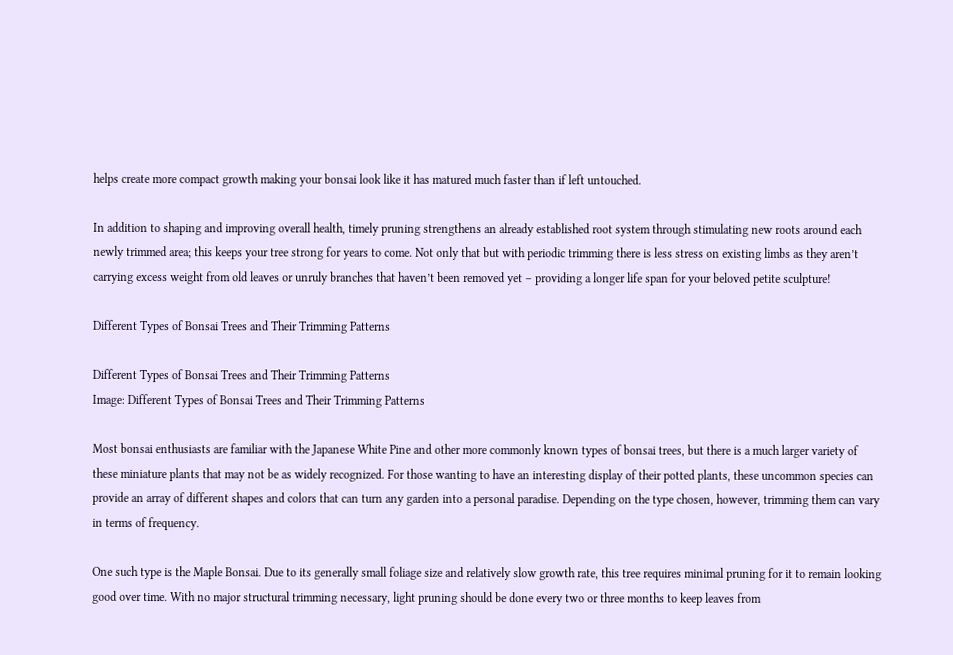helps create more compact growth making your bonsai look like it has matured much faster than if left untouched.

In addition to shaping and improving overall health, timely pruning strengthens an already established root system through stimulating new roots around each newly trimmed area; this keeps your tree strong for years to come. Not only that but with periodic trimming there is less stress on existing limbs as they aren’t carrying excess weight from old leaves or unruly branches that haven’t been removed yet – providing a longer life span for your beloved petite sculpture!

Different Types of Bonsai Trees and Their Trimming Patterns

Different Types of Bonsai Trees and Their Trimming Patterns
Image: Different Types of Bonsai Trees and Their Trimming Patterns

Most bonsai enthusiasts are familiar with the Japanese White Pine and other more commonly known types of bonsai trees, but there is a much larger variety of these miniature plants that may not be as widely recognized. For those wanting to have an interesting display of their potted plants, these uncommon species can provide an array of different shapes and colors that can turn any garden into a personal paradise. Depending on the type chosen, however, trimming them can vary in terms of frequency.

One such type is the Maple Bonsai. Due to its generally small foliage size and relatively slow growth rate, this tree requires minimal pruning for it to remain looking good over time. With no major structural trimming necessary, light pruning should be done every two or three months to keep leaves from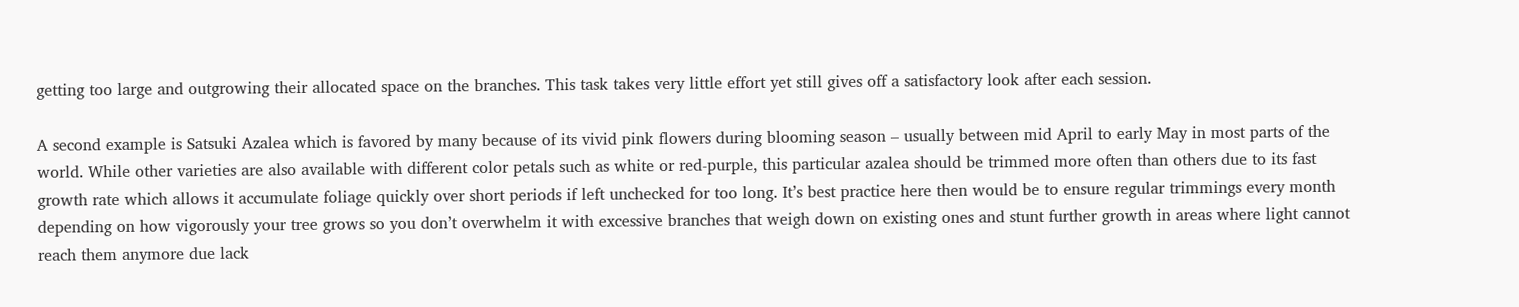getting too large and outgrowing their allocated space on the branches. This task takes very little effort yet still gives off a satisfactory look after each session.

A second example is Satsuki Azalea which is favored by many because of its vivid pink flowers during blooming season – usually between mid April to early May in most parts of the world. While other varieties are also available with different color petals such as white or red-purple, this particular azalea should be trimmed more often than others due to its fast growth rate which allows it accumulate foliage quickly over short periods if left unchecked for too long. It’s best practice here then would be to ensure regular trimmings every month depending on how vigorously your tree grows so you don’t overwhelm it with excessive branches that weigh down on existing ones and stunt further growth in areas where light cannot reach them anymore due lack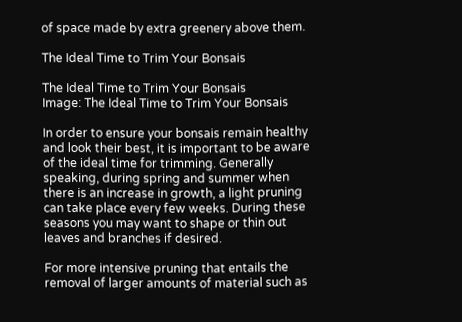of space made by extra greenery above them.

The Ideal Time to Trim Your Bonsais

The Ideal Time to Trim Your Bonsais
Image: The Ideal Time to Trim Your Bonsais

In order to ensure your bonsais remain healthy and look their best, it is important to be aware of the ideal time for trimming. Generally speaking, during spring and summer when there is an increase in growth, a light pruning can take place every few weeks. During these seasons you may want to shape or thin out leaves and branches if desired.

For more intensive pruning that entails the removal of larger amounts of material such as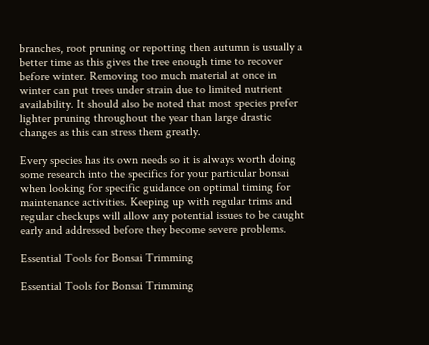branches, root pruning or repotting then autumn is usually a better time as this gives the tree enough time to recover before winter. Removing too much material at once in winter can put trees under strain due to limited nutrient availability. It should also be noted that most species prefer lighter pruning throughout the year than large drastic changes as this can stress them greatly.

Every species has its own needs so it is always worth doing some research into the specifics for your particular bonsai when looking for specific guidance on optimal timing for maintenance activities. Keeping up with regular trims and regular checkups will allow any potential issues to be caught early and addressed before they become severe problems.

Essential Tools for Bonsai Trimming

Essential Tools for Bonsai Trimming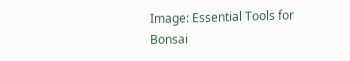Image: Essential Tools for Bonsai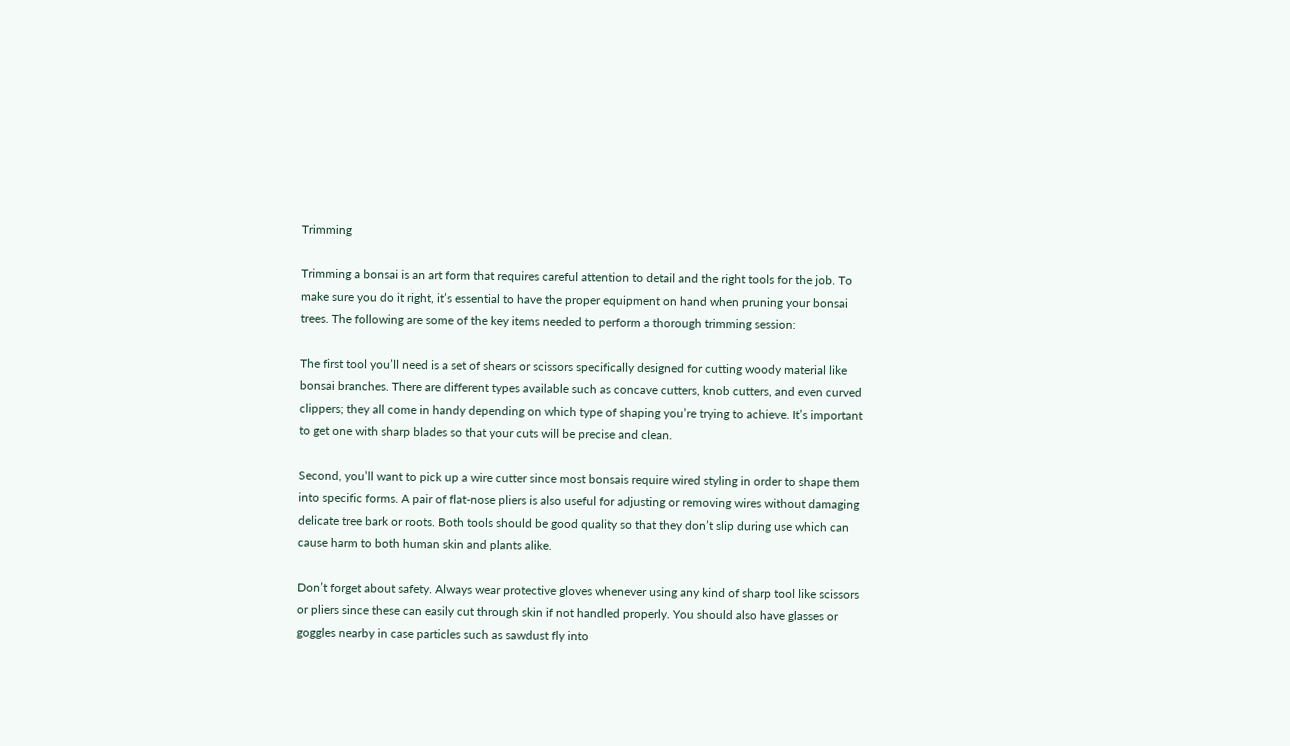Trimming

Trimming a bonsai is an art form that requires careful attention to detail and the right tools for the job. To make sure you do it right, it’s essential to have the proper equipment on hand when pruning your bonsai trees. The following are some of the key items needed to perform a thorough trimming session:

The first tool you’ll need is a set of shears or scissors specifically designed for cutting woody material like bonsai branches. There are different types available such as concave cutters, knob cutters, and even curved clippers; they all come in handy depending on which type of shaping you’re trying to achieve. It’s important to get one with sharp blades so that your cuts will be precise and clean.

Second, you’ll want to pick up a wire cutter since most bonsais require wired styling in order to shape them into specific forms. A pair of flat-nose pliers is also useful for adjusting or removing wires without damaging delicate tree bark or roots. Both tools should be good quality so that they don’t slip during use which can cause harm to both human skin and plants alike.

Don’t forget about safety. Always wear protective gloves whenever using any kind of sharp tool like scissors or pliers since these can easily cut through skin if not handled properly. You should also have glasses or goggles nearby in case particles such as sawdust fly into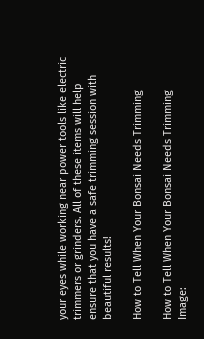your eyes while working near power tools like electric trimmers or grinders. All of these items will help ensure that you have a safe trimming session with beautiful results!

How to Tell When Your Bonsai Needs Trimming

How to Tell When Your Bonsai Needs Trimming
Image: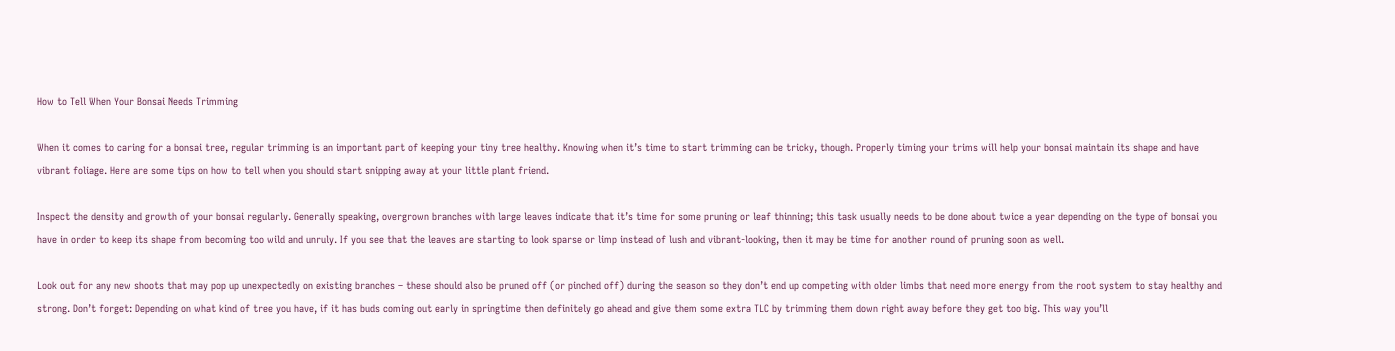How to Tell When Your Bonsai Needs Trimming

When it comes to caring for a bonsai tree, regular trimming is an important part of keeping your tiny tree healthy. Knowing when it’s time to start trimming can be tricky, though. Properly timing your trims will help your bonsai maintain its shape and have vibrant foliage. Here are some tips on how to tell when you should start snipping away at your little plant friend.

Inspect the density and growth of your bonsai regularly. Generally speaking, overgrown branches with large leaves indicate that it’s time for some pruning or leaf thinning; this task usually needs to be done about twice a year depending on the type of bonsai you have in order to keep its shape from becoming too wild and unruly. If you see that the leaves are starting to look sparse or limp instead of lush and vibrant-looking, then it may be time for another round of pruning soon as well.

Look out for any new shoots that may pop up unexpectedly on existing branches – these should also be pruned off (or pinched off) during the season so they don’t end up competing with older limbs that need more energy from the root system to stay healthy and strong. Don’t forget: Depending on what kind of tree you have, if it has buds coming out early in springtime then definitely go ahead and give them some extra TLC by trimming them down right away before they get too big. This way you’ll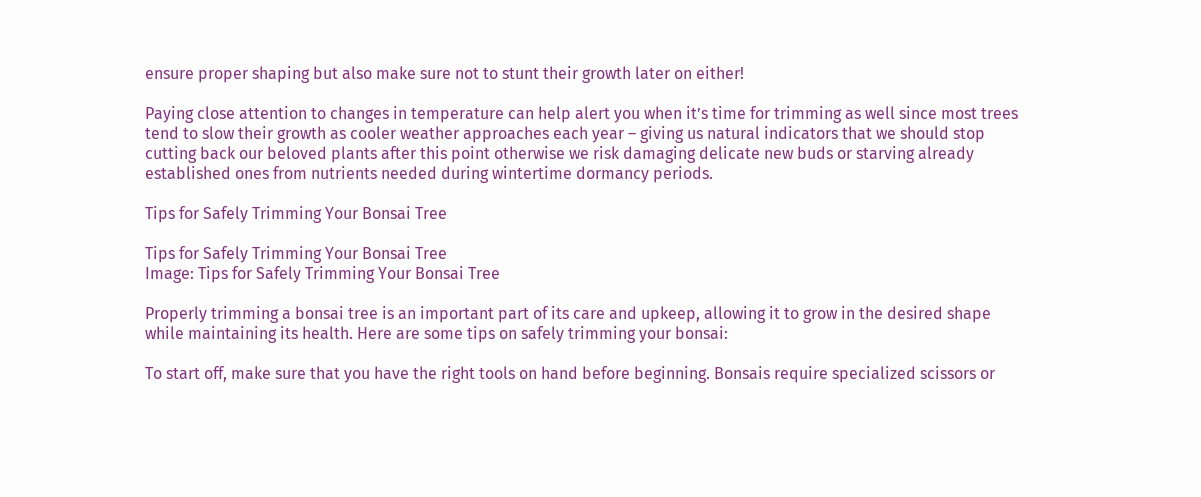ensure proper shaping but also make sure not to stunt their growth later on either!

Paying close attention to changes in temperature can help alert you when it’s time for trimming as well since most trees tend to slow their growth as cooler weather approaches each year – giving us natural indicators that we should stop cutting back our beloved plants after this point otherwise we risk damaging delicate new buds or starving already established ones from nutrients needed during wintertime dormancy periods.

Tips for Safely Trimming Your Bonsai Tree

Tips for Safely Trimming Your Bonsai Tree
Image: Tips for Safely Trimming Your Bonsai Tree

Properly trimming a bonsai tree is an important part of its care and upkeep, allowing it to grow in the desired shape while maintaining its health. Here are some tips on safely trimming your bonsai:

To start off, make sure that you have the right tools on hand before beginning. Bonsais require specialized scissors or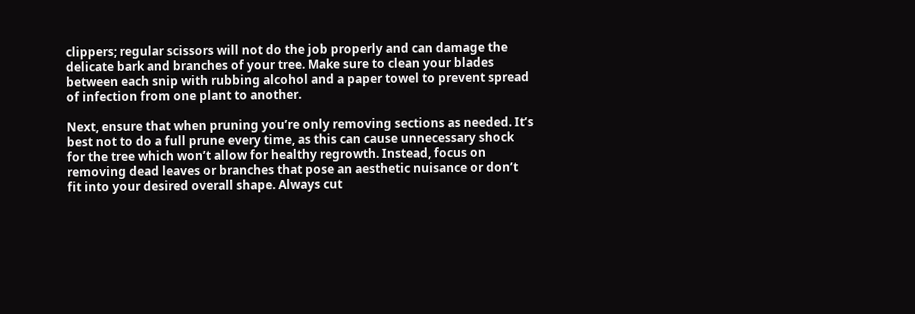clippers; regular scissors will not do the job properly and can damage the delicate bark and branches of your tree. Make sure to clean your blades between each snip with rubbing alcohol and a paper towel to prevent spread of infection from one plant to another.

Next, ensure that when pruning you’re only removing sections as needed. It’s best not to do a full prune every time, as this can cause unnecessary shock for the tree which won’t allow for healthy regrowth. Instead, focus on removing dead leaves or branches that pose an aesthetic nuisance or don’t fit into your desired overall shape. Always cut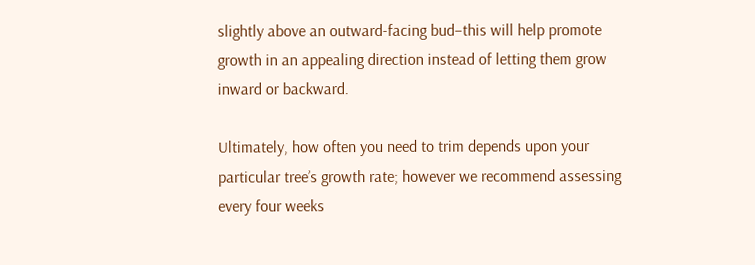slightly above an outward-facing bud–this will help promote growth in an appealing direction instead of letting them grow inward or backward.

Ultimately, how often you need to trim depends upon your particular tree’s growth rate; however we recommend assessing every four weeks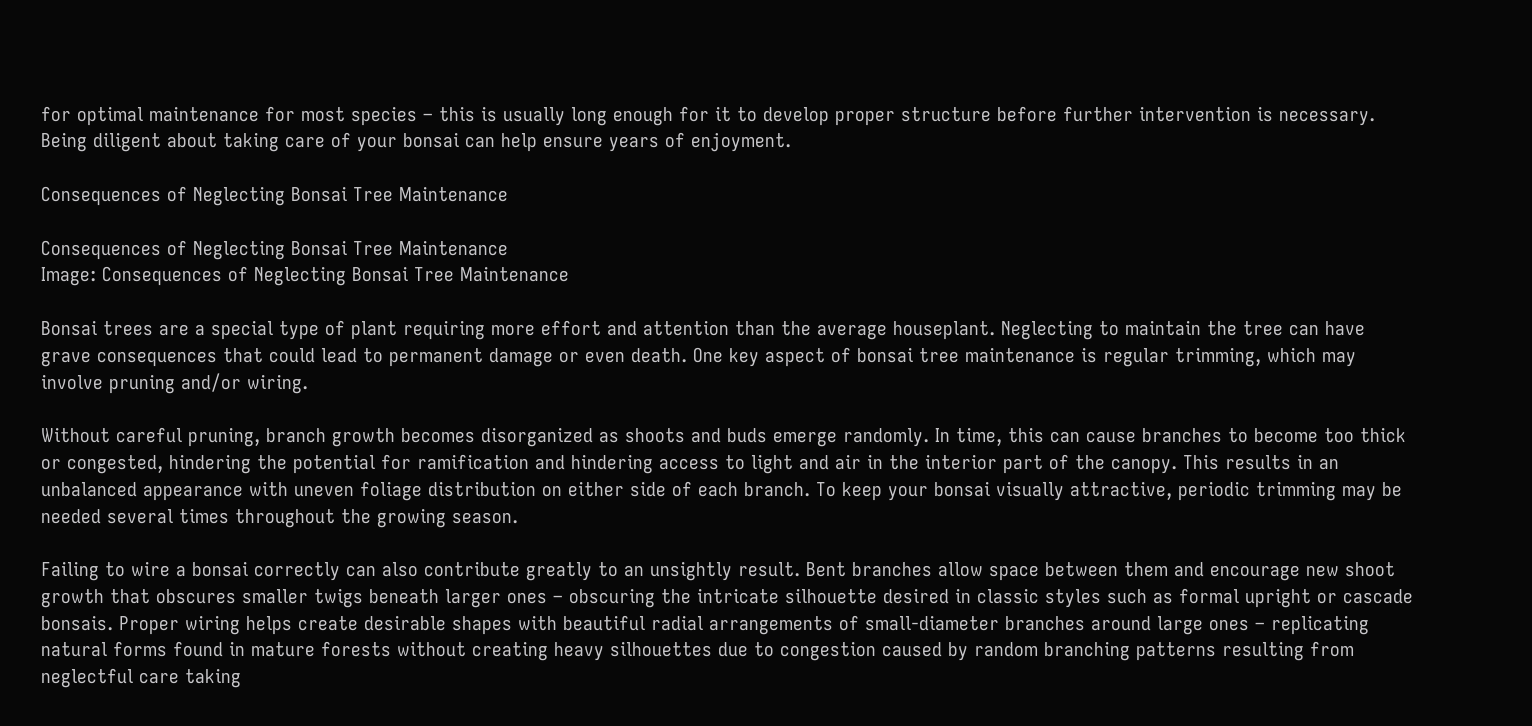for optimal maintenance for most species – this is usually long enough for it to develop proper structure before further intervention is necessary. Being diligent about taking care of your bonsai can help ensure years of enjoyment.

Consequences of Neglecting Bonsai Tree Maintenance

Consequences of Neglecting Bonsai Tree Maintenance
Image: Consequences of Neglecting Bonsai Tree Maintenance

Bonsai trees are a special type of plant requiring more effort and attention than the average houseplant. Neglecting to maintain the tree can have grave consequences that could lead to permanent damage or even death. One key aspect of bonsai tree maintenance is regular trimming, which may involve pruning and/or wiring.

Without careful pruning, branch growth becomes disorganized as shoots and buds emerge randomly. In time, this can cause branches to become too thick or congested, hindering the potential for ramification and hindering access to light and air in the interior part of the canopy. This results in an unbalanced appearance with uneven foliage distribution on either side of each branch. To keep your bonsai visually attractive, periodic trimming may be needed several times throughout the growing season.

Failing to wire a bonsai correctly can also contribute greatly to an unsightly result. Bent branches allow space between them and encourage new shoot growth that obscures smaller twigs beneath larger ones – obscuring the intricate silhouette desired in classic styles such as formal upright or cascade bonsais. Proper wiring helps create desirable shapes with beautiful radial arrangements of small-diameter branches around large ones – replicating natural forms found in mature forests without creating heavy silhouettes due to congestion caused by random branching patterns resulting from neglectful care taking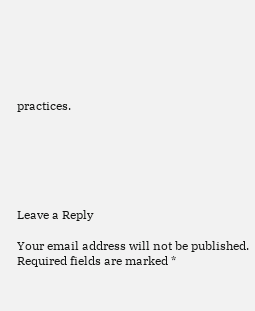practices.






Leave a Reply

Your email address will not be published. Required fields are marked *